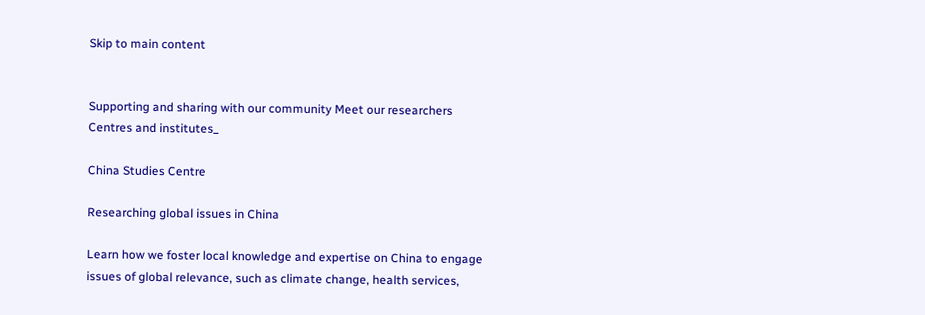Skip to main content


Supporting and sharing with our community Meet our researchers
Centres and institutes_

China Studies Centre

Researching global issues in China

Learn how we foster local knowledge and expertise on China to engage issues of global relevance, such as climate change, health services,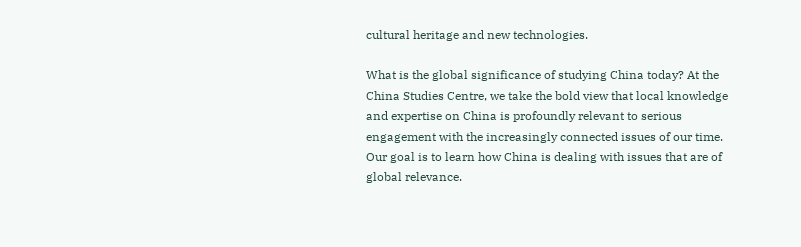cultural heritage and new technologies.

What is the global significance of studying China today? At the China Studies Centre, we take the bold view that local knowledge and expertise on China is profoundly relevant to serious engagement with the increasingly connected issues of our time. Our goal is to learn how China is dealing with issues that are of global relevance.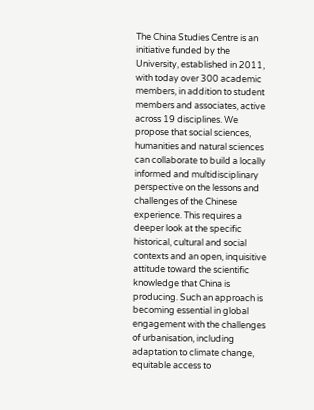The China Studies Centre is an initiative funded by the University, established in 2011, with today over 300 academic members, in addition to student members and associates, active across 19 disciplines. We propose that social sciences, humanities and natural sciences can collaborate to build a locally informed and multidisciplinary perspective on the lessons and challenges of the Chinese experience. This requires a deeper look at the specific historical, cultural and social contexts and an open, inquisitive attitude toward the scientific knowledge that China is producing. Such an approach is becoming essential in global engagement with the challenges of urbanisation, including adaptation to climate change, equitable access to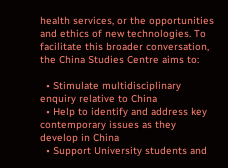health services, or the opportunities and ethics of new technologies. To facilitate this broader conversation, the China Studies Centre aims to:

  • Stimulate multidisciplinary enquiry relative to China
  • Help to identify and address key contemporary issues as they develop in China
  • Support University students and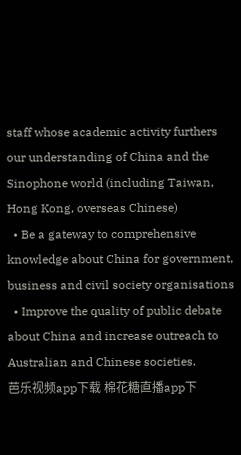staff whose academic activity furthers our understanding of China and the Sinophone world (including Taiwan, Hong Kong, overseas Chinese)
  • Be a gateway to comprehensive knowledge about China for government, business and civil society organisations
  • Improve the quality of public debate about China and increase outreach to Australian and Chinese societies.
芭乐视频app下载 棉花糖直播app下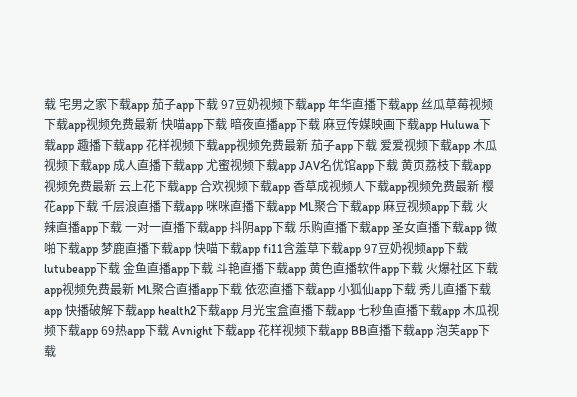载 宅男之家下载app 茄子app下载 97豆奶视频下载app 年华直播下载app 丝瓜草莓视频下载app视频免费最新 快喵app下载 暗夜直播app下载 麻豆传媒映画下载app Huluwa下载app 趣播下载app 花样视频下载app视频免费最新 茄子app下载 爱爱视频下载app 木瓜视频下载app 成人直播下载app 尤蜜视频下载app JAV名优馆app下载 黄页荔枝下载app视频免费最新 云上花下载app 合欢视频下载app 香草成视频人下载app视频免费最新 樱花app下载 千层浪直播下载app 咪咪直播下载app ML聚合下载app 麻豆视频app下载 火辣直播app下载 一对一直播下载app 抖阴app下载 乐购直播下载app 圣女直播下载app 微啪下载app 梦鹿直播下载app 快喵下载app fi11含羞草下载app 97豆奶视频app下载 lutubeapp下载 金鱼直播app下载 斗艳直播下载app 黄色直播软件app下载 火爆社区下载app视频免费最新 ML聚合直播app下载 依恋直播下载app 小狐仙app下载 秀儿直播下载app 快播破解下载app health2下载app 月光宝盒直播下载app 七秒鱼直播下载app 木瓜视频下载app 69热app下载 Avnight下载app 花样视频下载app BB直播下载app 泡芙app下载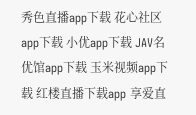秀色直播app下载 花心社区app下载 小优app下载 JAV名优馆app下载 玉米视频app下载 红楼直播下载app 享爱直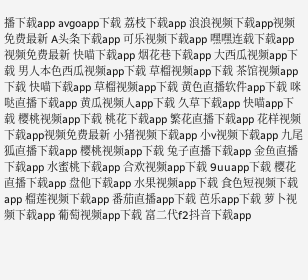播下载app avgoapp下载 荔枝下载app 浪浪视频下载app视频免费最新 A头条下载app 可乐视频下载app 嘿嘿连载下载app视频免费最新 快喵下载app 烟花巷下载app 大西瓜视频app下载 男人本色西瓜视频app下载 草榴视频app下载 茶馆视频app下载 快喵下载app 草榴视频app下载 黄色直播软件app下载 咪哒直播下载app 黄瓜视频人app下载 久草下载app 快喵app下载 樱桃视频app下载 桃花下载app 繁花直播下载app 花样视频下载app视频免费最新 小猪视频下载app 小v视频下载app 九尾狐直播下载app 樱桃视频app下载 兔子直播下载app 金鱼直播下载app 水蜜桃下载app 合欢视频app下载 9uuapp下载 樱花直播下载app 盘他下载app 水果视频app下载 食色短视频下载app 榴莲视频下载app 番茄直播app下载 芭乐app下载 萝卜视频下载app 葡萄视频app下载 富二代f2抖音下载app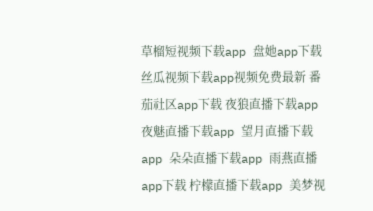草榴短视频下载app 盘她app下载 丝瓜视频下载app视频免费最新 番茄社区app下载 夜狼直播下载app 夜魅直播下载app 望月直播下载app 朵朵直播下载app 雨燕直播app下载 柠檬直播下载app 美梦视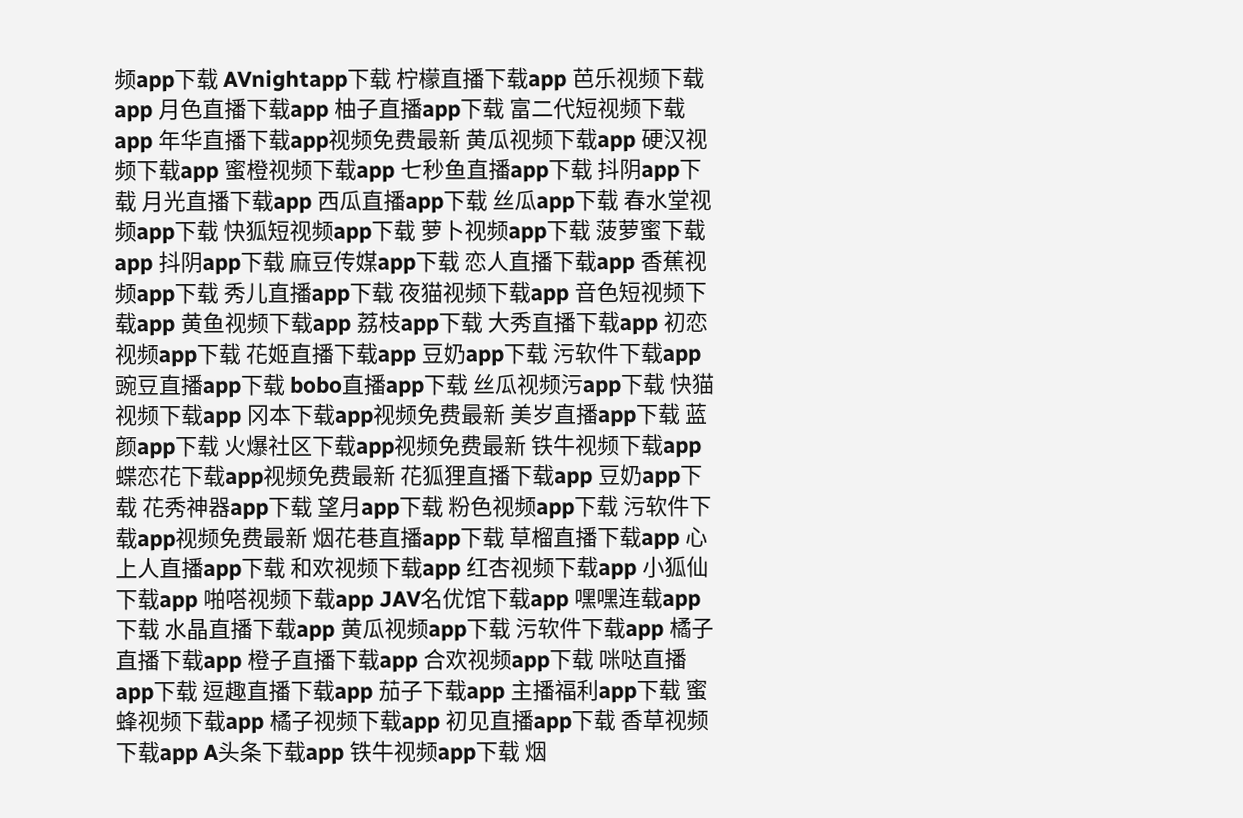频app下载 AVnightapp下载 柠檬直播下载app 芭乐视频下载app 月色直播下载app 柚子直播app下载 富二代短视频下载app 年华直播下载app视频免费最新 黄瓜视频下载app 硬汉视频下载app 蜜橙视频下载app 七秒鱼直播app下载 抖阴app下载 月光直播下载app 西瓜直播app下载 丝瓜app下载 春水堂视频app下载 快狐短视频app下载 萝卜视频app下载 菠萝蜜下载app 抖阴app下载 麻豆传媒app下载 恋人直播下载app 香蕉视频app下载 秀儿直播app下载 夜猫视频下载app 音色短视频下载app 黄鱼视频下载app 荔枝app下载 大秀直播下载app 初恋视频app下载 花姬直播下载app 豆奶app下载 污软件下载app 豌豆直播app下载 bobo直播app下载 丝瓜视频污app下载 快猫视频下载app 冈本下载app视频免费最新 美岁直播app下载 蓝颜app下载 火爆社区下载app视频免费最新 铁牛视频下载app 蝶恋花下载app视频免费最新 花狐狸直播下载app 豆奶app下载 花秀神器app下载 望月app下载 粉色视频app下载 污软件下载app视频免费最新 烟花巷直播app下载 草榴直播下载app 心上人直播app下载 和欢视频下载app 红杏视频下载app 小狐仙下载app 啪嗒视频下载app JAV名优馆下载app 嘿嘿连载app下载 水晶直播下载app 黄瓜视频app下载 污软件下载app 橘子直播下载app 橙子直播下载app 合欢视频app下载 咪哒直播app下载 逗趣直播下载app 茄子下载app 主播福利app下载 蜜蜂视频下载app 橘子视频下载app 初见直播app下载 香草视频下载app A头条下载app 铁牛视频app下载 烟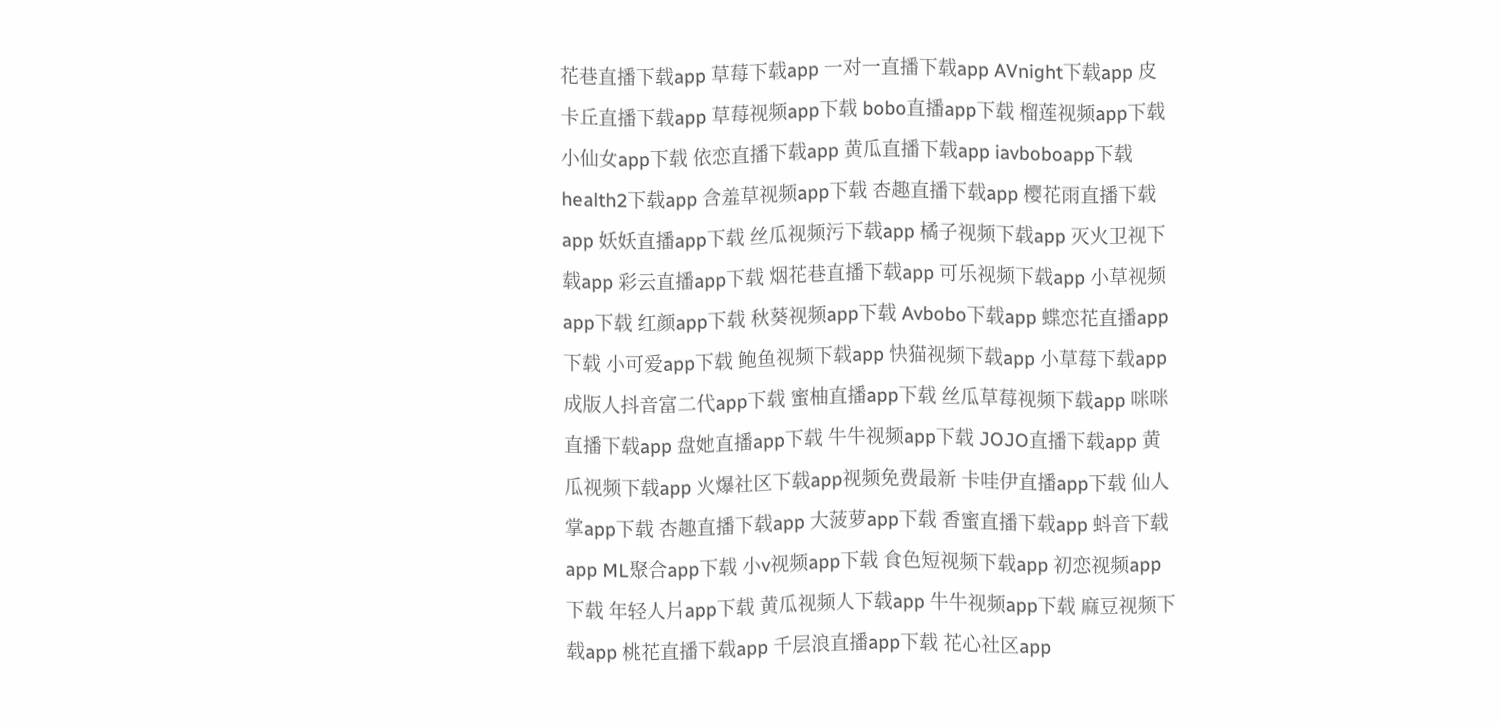花巷直播下载app 草莓下载app 一对一直播下载app AVnight下载app 皮卡丘直播下载app 草莓视频app下载 bobo直播app下载 榴莲视频app下载 小仙女app下载 依恋直播下载app 黄瓜直播下载app iavboboapp下载 health2下载app 含羞草视频app下载 杏趣直播下载app 樱花雨直播下载app 妖妖直播app下载 丝瓜视频污下载app 橘子视频下载app 灭火卫视下载app 彩云直播app下载 烟花巷直播下载app 可乐视频下载app 小草视频app下载 红颜app下载 秋葵视频app下载 Avbobo下载app 蝶恋花直播app下载 小可爱app下载 鲍鱼视频下载app 快猫视频下载app 小草莓下载app 成版人抖音富二代app下载 蜜柚直播app下载 丝瓜草莓视频下载app 咪咪直播下载app 盘她直播app下载 牛牛视频app下载 JOJO直播下载app 黄瓜视频下载app 火爆社区下载app视频免费最新 卡哇伊直播app下载 仙人掌app下载 杏趣直播下载app 大菠萝app下载 香蜜直播下载app 蚪音下载app ML聚合app下载 小v视频app下载 食色短视频下载app 初恋视频app下载 年轻人片app下载 黄瓜视频人下载app 牛牛视频app下载 麻豆视频下载app 桃花直播下载app 千层浪直播app下载 花心社区app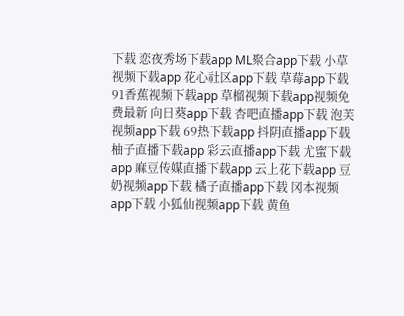下载 恋夜秀场下载app ML聚合app下载 小草视频下载app 花心社区app下载 草莓app下载 91香蕉视频下载app 草榴视频下载app视频免费最新 向日葵app下载 杏吧直播app下载 泡芙视频app下载 69热下载app 抖阴直播app下载 柚子直播下载app 彩云直播app下载 尤蜜下载app 麻豆传媒直播下载app 云上花下载app 豆奶视频app下载 橘子直播app下载 冈本视频app下载 小狐仙视频app下载 黄鱼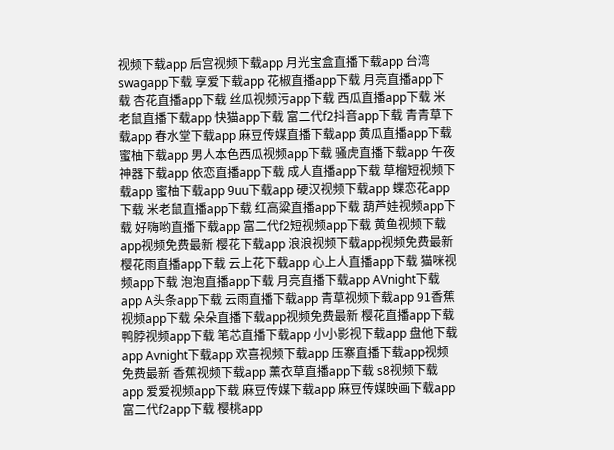视频下载app 后宫视频下载app 月光宝盒直播下载app 台湾swagapp下载 享爱下载app 花椒直播app下载 月亮直播app下载 杏花直播app下载 丝瓜视频污app下载 西瓜直播app下载 米老鼠直播下载app 快猫app下载 富二代f2抖音app下载 青青草下载app 春水堂下载app 麻豆传媒直播下载app 黄瓜直播app下载 蜜柚下载app 男人本色西瓜视频app下载 骚虎直播下载app 午夜神器下载app 依恋直播app下载 成人直播app下载 草榴短视频下载app 蜜柚下载app 9uu下载app 硬汉视频下载app 蝶恋花app下载 米老鼠直播app下载 红高粱直播app下载 葫芦娃视频app下载 好嗨哟直播下载app 富二代f2短视频app下载 黄鱼视频下载app视频免费最新 樱花下载app 浪浪视频下载app视频免费最新 樱花雨直播app下载 云上花下载app 心上人直播app下载 猫咪视频app下载 泡泡直播app下载 月亮直播下载app AVnight下载app A头条app下载 云雨直播下载app 青草视频下载app 91香蕉视频app下载 朵朵直播下载app视频免费最新 樱花直播app下载 鸭脖视频app下载 笔芯直播下载app 小小影视下载app 盘他下载app Avnight下载app 欢喜视频下载app 压寨直播下载app视频免费最新 香蕉视频下载app 薰衣草直播app下载 s8视频下载app 爱爱视频app下载 麻豆传媒下载app 麻豆传媒映画下载app 富二代f2app下载 樱桃app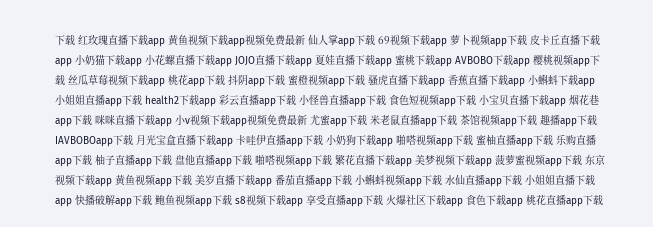下载 红玫瑰直播下载app 黄鱼视频下载app视频免费最新 仙人掌app下载 69视频下载app 萝卜视频app下载 皮卡丘直播下载app 小奶猫下载app 小花螺直播下载app JOJO直播下载app 夏娃直播下载app 蜜桃下载app AVBOBO下载app 樱桃视频app下载 丝瓜草莓视频下载app 桃花app下载 抖阴app下载 蜜橙视频app下载 骚虎直播下载app 香蕉直播下载app 小蝌蚪下载app 小姐姐直播app下载 health2下载app 彩云直播app下载 小怪兽直播app下载 食色短视频app下载 小宝贝直播下载app 烟花巷app下载 咪咪直播下载app 小v视频下载app视频免费最新 尤蜜app下载 米老鼠直播app下载 茶馆视频app下载 趣播app下载 IAVBOBOapp下载 月光宝盒直播下载app 卡哇伊直播app下载 小奶狗下载app 啪嗒视频app下载 蜜柚直播app下载 乐购直播app下载 柚子直播app下载 盘他直播app下载 啪嗒视频app下载 繁花直播下载app 美梦视频下载app 菠萝蜜视频app下载 东京视频下载app 黄鱼视频app下载 美岁直播下载app 番茄直播app下载 小蝌蚪视频app下载 水仙直播app下载 小姐姐直播下载app 快播破解app下载 鲍鱼视频app下载 s8视频下载app 享受直播app下载 火爆社区下载app 食色下载app 桃花直播app下载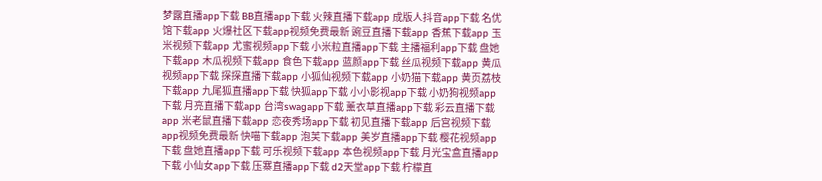梦露直播app下载 BB直播app下载 火辣直播下载app 成版人抖音app下载 名优馆下载app 火爆社区下载app视频免费最新 豌豆直播下载app 香蕉下载app 玉米视频下载app 尤蜜视频app下载 小米粒直播app下载 主播福利app下载 盘她下载app 木瓜视频下载app 食色下载app 蓝颜app下载 丝瓜视频下载app 黄瓜视频app下载 探探直播下载app 小狐仙视频下载app 小奶猫下载app 黄页荔枝下载app 九尾狐直播app下载 快狐app下载 小小影视app下载 小奶狗视频app下载 月亮直播下载app 台湾swagapp下载 薰衣草直播app下载 彩云直播下载app 米老鼠直播下载app 恋夜秀场app下载 初见直播下载app 后宫视频下载app视频免费最新 快喵下载app 泡芙下载app 美岁直播app下载 樱花视频app下载 盘她直播app下载 可乐视频下载app 本色视频app下载 月光宝盒直播app下载 小仙女app下载 压寨直播app下载 d2天堂app下载 柠檬直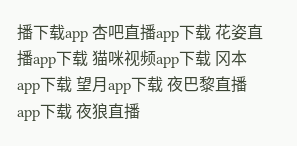播下载app 杏吧直播app下载 花姿直播app下载 猫咪视频app下载 冈本app下载 望月app下载 夜巴黎直播app下载 夜狼直播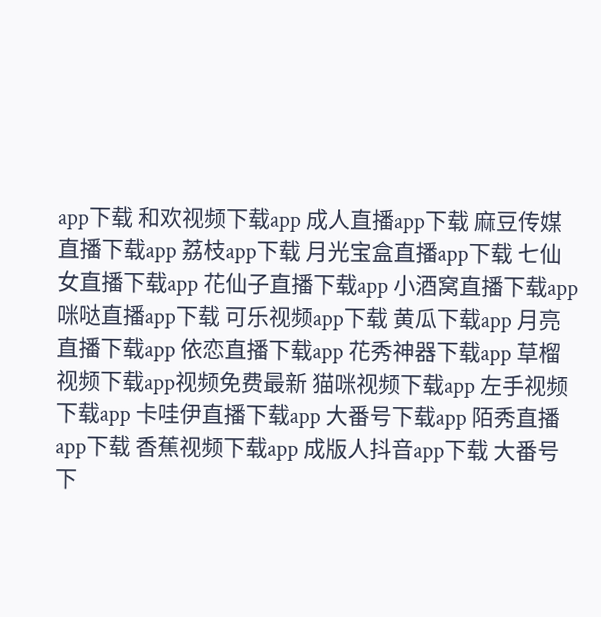app下载 和欢视频下载app 成人直播app下载 麻豆传媒直播下载app 荔枝app下载 月光宝盒直播app下载 七仙女直播下载app 花仙子直播下载app 小酒窝直播下载app 咪哒直播app下载 可乐视频app下载 黄瓜下载app 月亮直播下载app 依恋直播下载app 花秀神器下载app 草榴视频下载app视频免费最新 猫咪视频下载app 左手视频下载app 卡哇伊直播下载app 大番号下载app 陌秀直播app下载 香蕉视频下载app 成版人抖音app下载 大番号下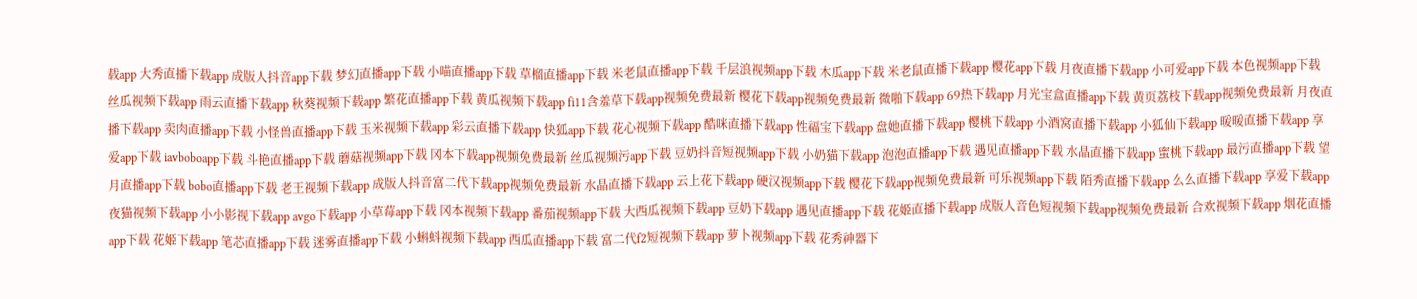载app 大秀直播下载app 成版人抖音app下载 梦幻直播app下载 小喵直播app下载 草榴直播app下载 米老鼠直播app下载 千层浪视频app下载 木瓜app下载 米老鼠直播下载app 樱花app下载 月夜直播下载app 小可爱app下载 本色视频app下载 丝瓜视频下载app 雨云直播下载app 秋葵视频下载app 繁花直播app下载 黄瓜视频下载app fi11含羞草下载app视频免费最新 樱花下载app视频免费最新 微啪下载app 69热下载app 月光宝盒直播app下载 黄页荔枝下载app视频免费最新 月夜直播下载app 卖肉直播app下载 小怪兽直播app下载 玉米视频下载app 彩云直播下载app 快狐app下载 花心视频下载app 酷咪直播下载app 性福宝下载app 盘她直播下载app 樱桃下载app 小酒窝直播下载app 小狐仙下载app 暖暖直播下载app 享爱app下载 iavboboapp下载 斗艳直播app下载 蘑菇视频app下载 冈本下载app视频免费最新 丝瓜视频污app下载 豆奶抖音短视频app下载 小奶猫下载app 泡泡直播app下载 遇见直播app下载 水晶直播下载app 蜜桃下载app 最污直播app下载 望月直播app下载 bobo直播app下载 老王视频下载app 成版人抖音富二代下载app视频免费最新 水晶直播下载app 云上花下载app 硬汉视频app下载 樱花下载app视频免费最新 可乐视频app下载 陌秀直播下载app 么么直播下载app 享爱下载app 夜猫视频下载app 小小影视下载app avgo下载app 小草莓app下载 冈本视频下载app 番茄视频app下载 大西瓜视频下载app 豆奶下载app 遇见直播app下载 花姬直播下载app 成版人音色短视频下载app视频免费最新 合欢视频下载app 烟花直播app下载 花姬下载app 笔芯直播app下载 迷雾直播app下载 小蝌蚪视频下载app 西瓜直播app下载 富二代f2短视频下载app 萝卜视频app下载 花秀神器下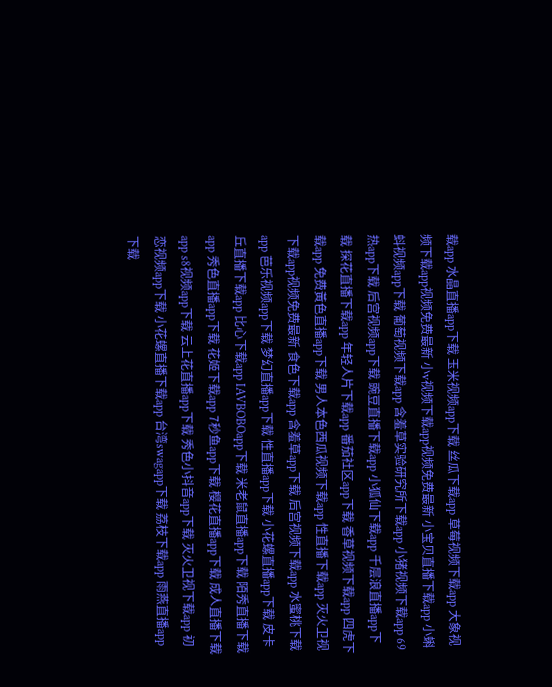载app 水晶直播app下载 玉米视频app下载 丝瓜下载app 草莓视频下载app 大象视频下载app视频免费最新 小v视频下载app视频免费最新 小宝贝直播下载app 小蝌蚪视频app下载 葡萄视频下载app 含羞草实验研究所下载app 小猪视频下载app 69热app下载 后宫视频app下载 豌豆直播下载app 小狐仙下载app 千层浪直播app下载 探花直播下载app 年轻人片下载app 番茄社区app下载 香草视频下载app 四虎下载app 免费黃色直播app下载 男人本色西瓜视频下载app 性直播下载app 灭火卫视下载app视频免费最新 食色下载app 含羞草app下载 后宫视频下载app 水蜜桃下载app 芭乐视频app下载 梦幻直播app下载 性直播app下载 小花螺直播app下载 皮卡丘直播下载app 比心下载app IAVBOBOapp下载 米老鼠直播app下载 陌秀直播下载app 秀色直播app下载 花姬下载app 7秒鱼app下载 樱花直播app下载 成人直播下载app s8视频app下载 云上花直播app下载 秀色小抖音app下载 灭火卫视下载app 初恋视频app下载 小花螺直播下载app 台湾swagapp下载 荔枝下载app 雨燕直播app下载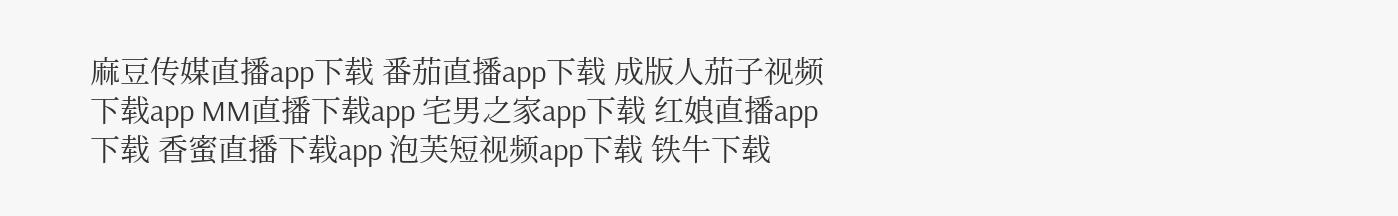麻豆传媒直播app下载 番茄直播app下载 成版人茄子视频下载app MM直播下载app 宅男之家app下载 红娘直播app下载 香蜜直播下载app 泡芙短视频app下载 铁牛下载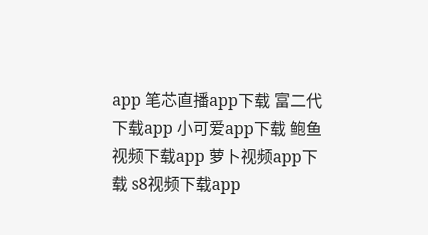app 笔芯直播app下载 富二代下载app 小可爱app下载 鲍鱼视频下载app 萝卜视频app下载 s8视频下载app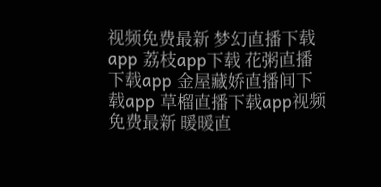视频免费最新 梦幻直播下载app 荔枝app下载 花粥直播下载app 金屋藏娇直播间下载app 草榴直播下载app视频免费最新 暖暖直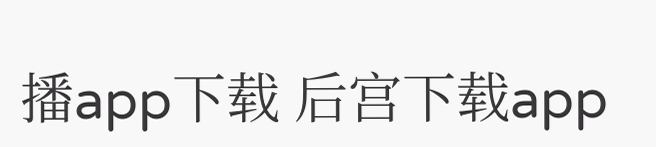播app下载 后宫下载app